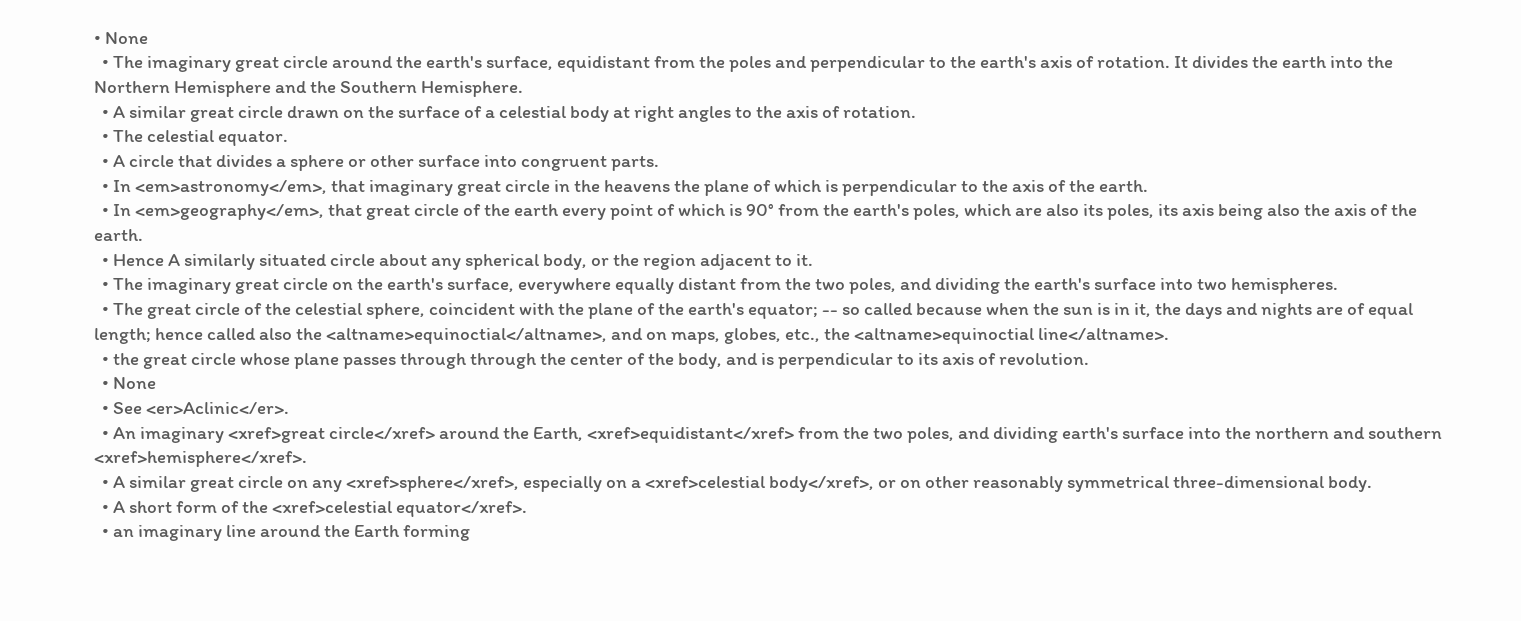• None
  • The imaginary great circle around the earth's surface, equidistant from the poles and perpendicular to the earth's axis of rotation. It divides the earth into the Northern Hemisphere and the Southern Hemisphere.
  • A similar great circle drawn on the surface of a celestial body at right angles to the axis of rotation.
  • The celestial equator.
  • A circle that divides a sphere or other surface into congruent parts.
  • In <em>astronomy</em>, that imaginary great circle in the heavens the plane of which is perpendicular to the axis of the earth.
  • In <em>geography</em>, that great circle of the earth every point of which is 90° from the earth's poles, which are also its poles, its axis being also the axis of the earth.
  • Hence A similarly situated circle about any spherical body, or the region adjacent to it.
  • The imaginary great circle on the earth's surface, everywhere equally distant from the two poles, and dividing the earth's surface into two hemispheres.
  • The great circle of the celestial sphere, coincident with the plane of the earth's equator; -- so called because when the sun is in it, the days and nights are of equal length; hence called also the <altname>equinoctial</altname>, and on maps, globes, etc., the <altname>equinoctial line</altname>.
  • the great circle whose plane passes through through the center of the body, and is perpendicular to its axis of revolution.
  • None
  • See <er>Aclinic</er>.
  • An imaginary <xref>great circle</xref> around the Earth, <xref>equidistant</xref> from the two poles, and dividing earth's surface into the northern and southern <xref>hemisphere</xref>.
  • A similar great circle on any <xref>sphere</xref>, especially on a <xref>celestial body</xref>, or on other reasonably symmetrical three-dimensional body.
  • A short form of the <xref>celestial equator</xref>.
  • an imaginary line around the Earth forming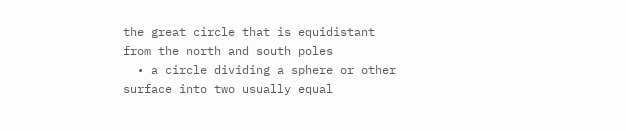the great circle that is equidistant from the north and south poles
  • a circle dividing a sphere or other surface into two usually equal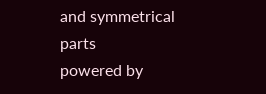and symmetrical parts
powered by